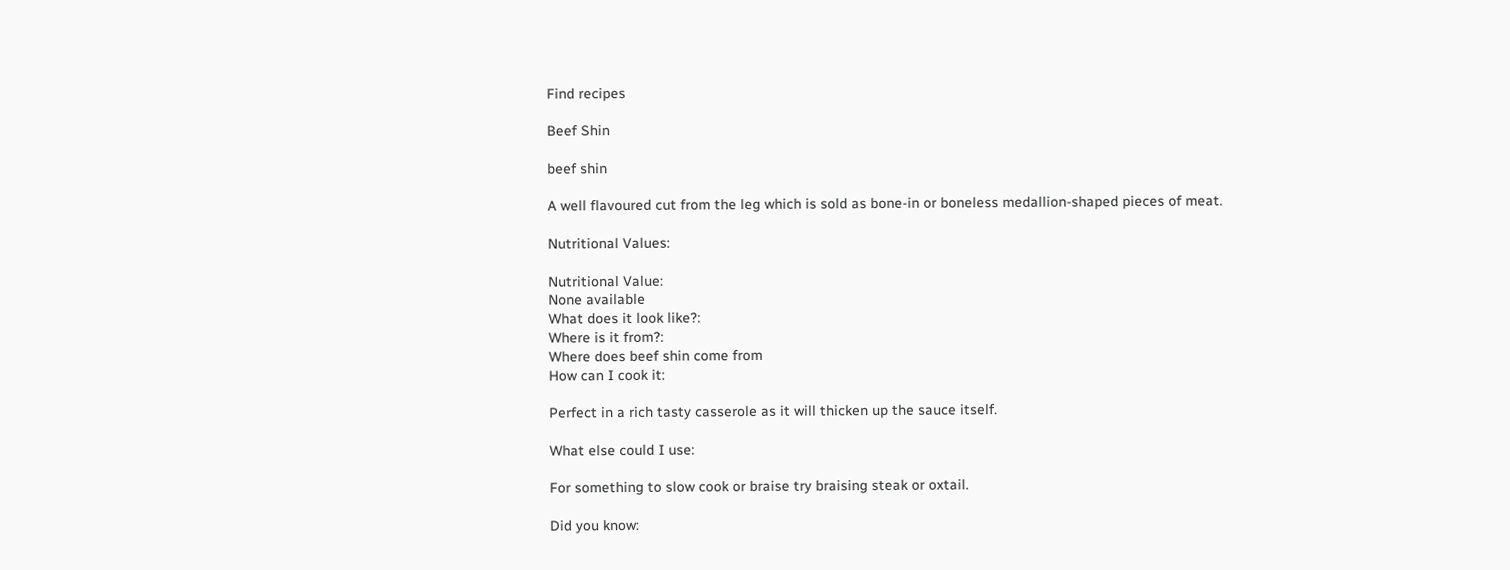Find recipes

Beef Shin

beef shin

A well flavoured cut from the leg which is sold as bone-in or boneless medallion-shaped pieces of meat.

Nutritional Values:

Nutritional Value:
None available
What does it look like?:
Where is it from?:
Where does beef shin come from
How can I cook it:

Perfect in a rich tasty casserole as it will thicken up the sauce itself.

What else could I use:

For something to slow cook or braise try braising steak or oxtail.

Did you know: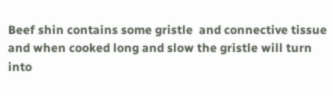Beef shin contains some gristle  and connective tissue and when cooked long and slow the gristle will turn into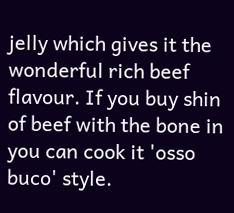jelly which gives it the wonderful rich beef flavour. If you buy shin of beef with the bone in you can cook it 'osso buco' style.